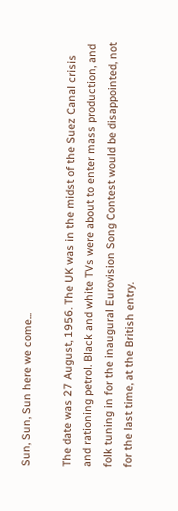Sun, Sun, Sun here we come...

The date was 27 August, 1956. The UK was in the midst of the Suez Canal crisis and rationing petrol. Black and white TVs were about to enter mass production, and folk tuning in for the inaugural Eurovision Song Contest would be disappointed, not for the last time, at the British entry.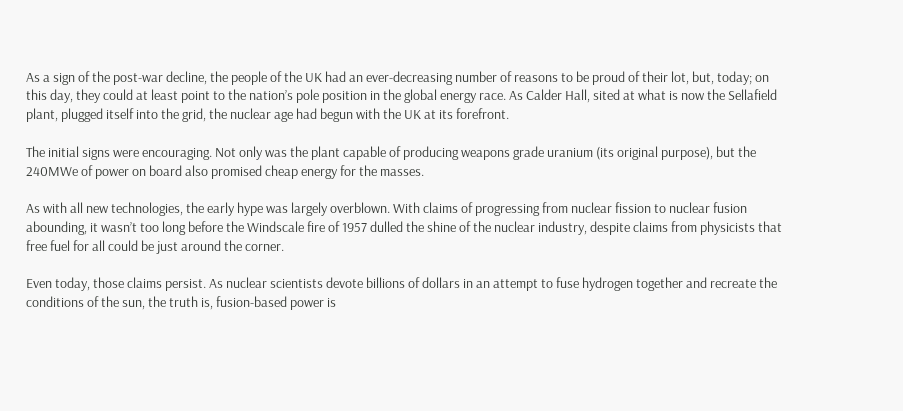As a sign of the post-war decline, the people of the UK had an ever-decreasing number of reasons to be proud of their lot, but, today; on this day, they could at least point to the nation’s pole position in the global energy race. As Calder Hall, sited at what is now the Sellafield plant, plugged itself into the grid, the nuclear age had begun with the UK at its forefront.

The initial signs were encouraging. Not only was the plant capable of producing weapons grade uranium (its original purpose), but the 240MWe of power on board also promised cheap energy for the masses.

As with all new technologies, the early hype was largely overblown. With claims of progressing from nuclear fission to nuclear fusion abounding, it wasn’t too long before the Windscale fire of 1957 dulled the shine of the nuclear industry, despite claims from physicists that free fuel for all could be just around the corner.

Even today, those claims persist. As nuclear scientists devote billions of dollars in an attempt to fuse hydrogen together and recreate the conditions of the sun, the truth is, fusion-based power is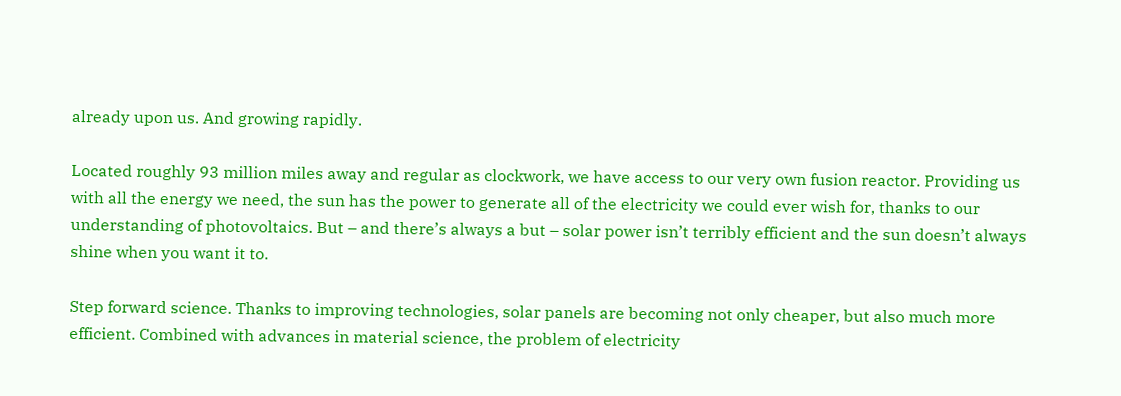already upon us. And growing rapidly.

Located roughly 93 million miles away and regular as clockwork, we have access to our very own fusion reactor. Providing us with all the energy we need, the sun has the power to generate all of the electricity we could ever wish for, thanks to our understanding of photovoltaics. But – and there’s always a but – solar power isn’t terribly efficient and the sun doesn’t always shine when you want it to.

Step forward science. Thanks to improving technologies, solar panels are becoming not only cheaper, but also much more efficient. Combined with advances in material science, the problem of electricity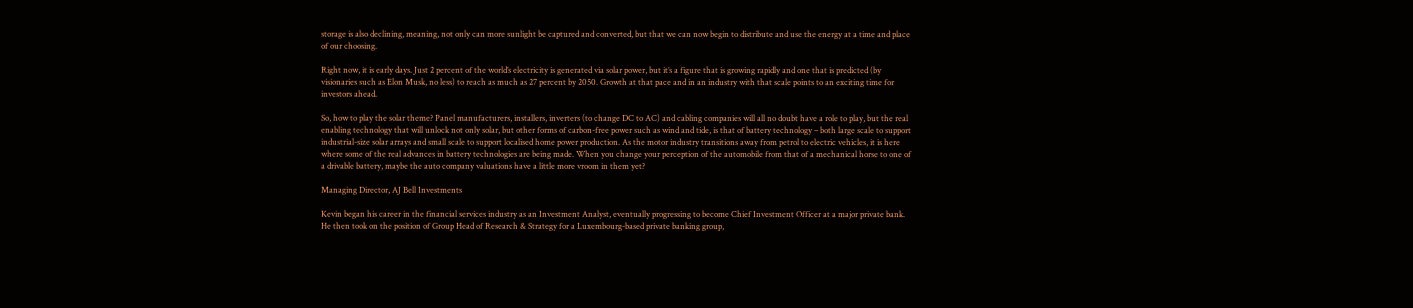storage is also declining, meaning, not only can more sunlight be captured and converted, but that we can now begin to distribute and use the energy at a time and place of our choosing.

Right now, it is early days. Just 2 percent of the world’s electricity is generated via solar power, but it’s a figure that is growing rapidly and one that is predicted (by visionaries such as Elon Musk, no less) to reach as much as 27 percent by 2050. Growth at that pace and in an industry with that scale points to an exciting time for investors ahead.

So, how to play the solar theme? Panel manufacturers, installers, inverters (to change DC to AC) and cabling companies will all no doubt have a role to play, but the real enabling technology that will unlock not only solar, but other forms of carbon-free power such as wind and tide, is that of battery technology – both large scale to support industrial-size solar arrays and small scale to support localised home power production. As the motor industry transitions away from petrol to electric vehicles, it is here where some of the real advances in battery technologies are being made. When you change your perception of the automobile from that of a mechanical horse to one of a drivable battery, maybe the auto company valuations have a little more vroom in them yet?

Managing Director, AJ Bell Investments

Kevin began his career in the financial services industry as an Investment Analyst, eventually progressing to become Chief Investment Officer at a major private bank. He then took on the position of Group Head of Research & Strategy for a Luxembourg-based private banking group,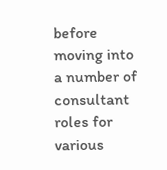before moving into a number of consultant roles for various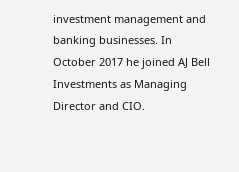investment management and banking businesses. In October 2017 he joined AJ Bell Investments as Managing Director and CIO.